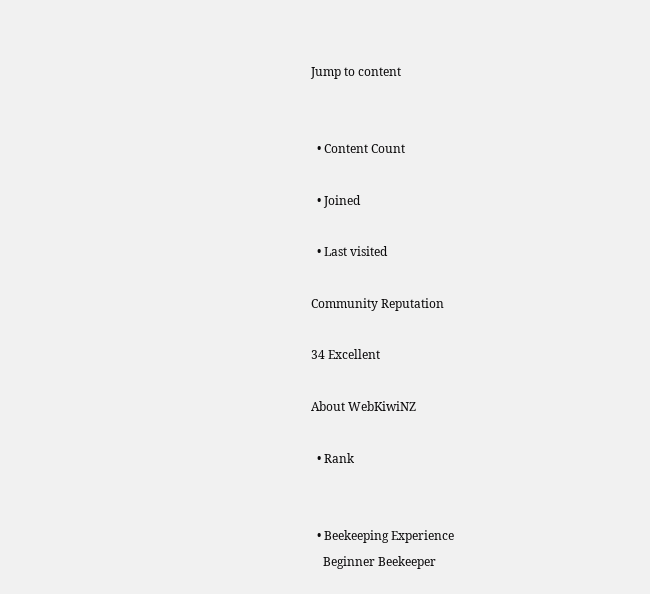Jump to content


  • Content Count

  • Joined

  • Last visited

Community Reputation

34 Excellent

About WebKiwiNZ

  • Rank


  • Beekeeping Experience
    Beginner Beekeeper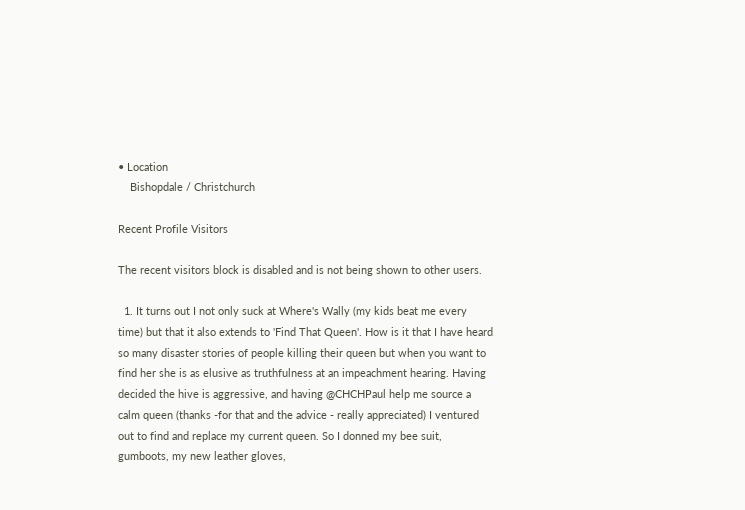• Location
    Bishopdale / Christchurch

Recent Profile Visitors

The recent visitors block is disabled and is not being shown to other users.

  1. It turns out I not only suck at Where's Wally (my kids beat me every time) but that it also extends to 'Find That Queen'. How is it that I have heard so many disaster stories of people killing their queen but when you want to find her she is as elusive as truthfulness at an impeachment hearing. Having decided the hive is aggressive, and having @CHCHPaul help me source a calm queen (thanks -for that and the advice - really appreciated) I ventured out to find and replace my current queen. So I donned my bee suit, gumboots, my new leather gloves,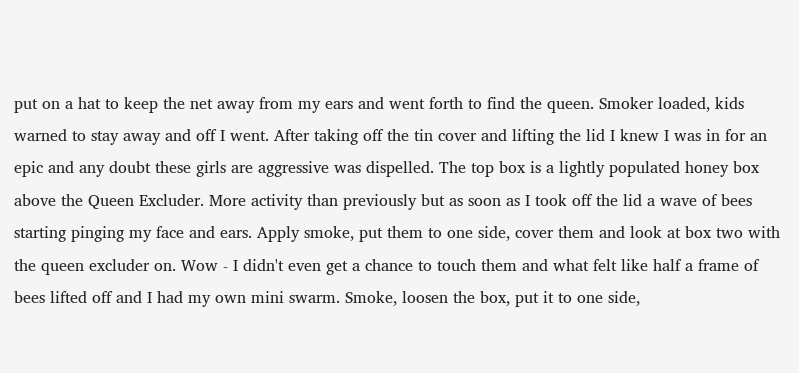put on a hat to keep the net away from my ears and went forth to find the queen. Smoker loaded, kids warned to stay away and off I went. After taking off the tin cover and lifting the lid I knew I was in for an epic and any doubt these girls are aggressive was dispelled. The top box is a lightly populated honey box above the Queen Excluder. More activity than previously but as soon as I took off the lid a wave of bees starting pinging my face and ears. Apply smoke, put them to one side, cover them and look at box two with the queen excluder on. Wow - I didn't even get a chance to touch them and what felt like half a frame of bees lifted off and I had my own mini swarm. Smoke, loosen the box, put it to one side,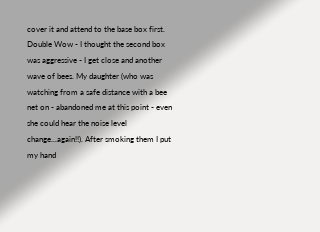cover it and attend to the base box first. Double Wow - I thought the second box was aggressive - I get close and another wave of bees. My daughter (who was watching from a safe distance with a bee net on - abandoned me at this point - even she could hear the noise level change...again!!). After smoking them I put my hand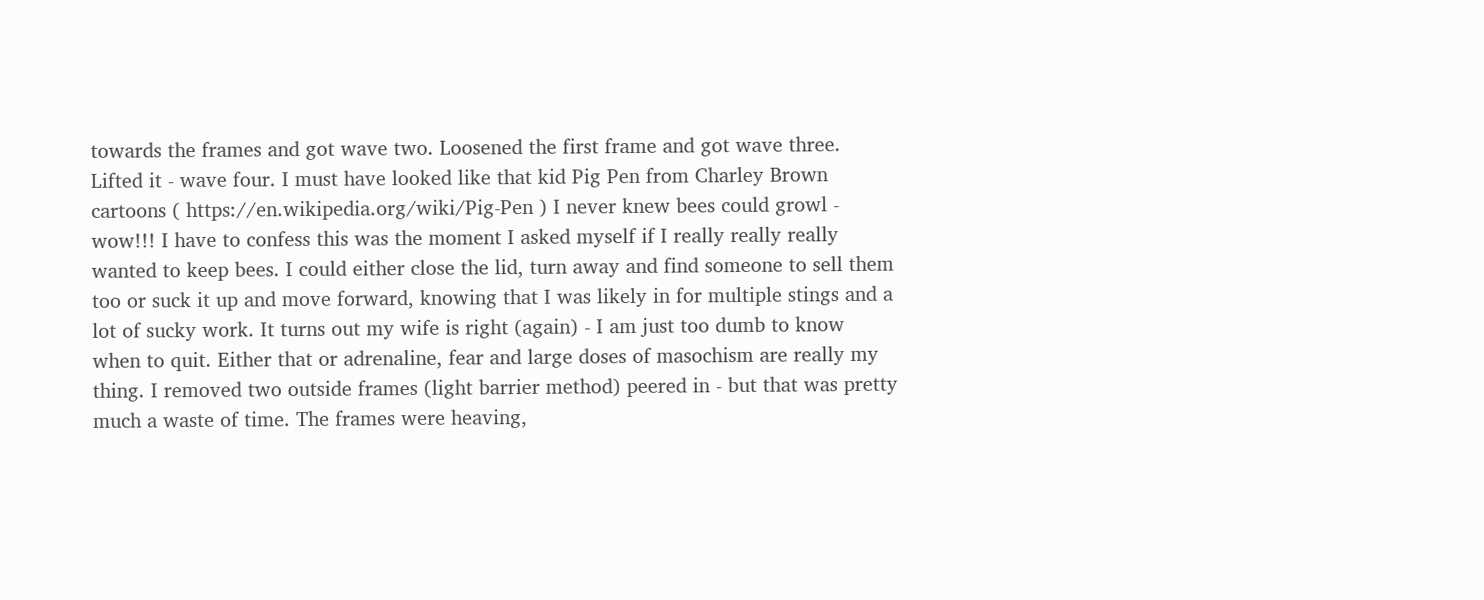towards the frames and got wave two. Loosened the first frame and got wave three. Lifted it - wave four. I must have looked like that kid Pig Pen from Charley Brown cartoons ( https://en.wikipedia.org/wiki/Pig-Pen ) I never knew bees could growl - wow!!! I have to confess this was the moment I asked myself if I really really really wanted to keep bees. I could either close the lid, turn away and find someone to sell them too or suck it up and move forward, knowing that I was likely in for multiple stings and a lot of sucky work. It turns out my wife is right (again) - I am just too dumb to know when to quit. Either that or adrenaline, fear and large doses of masochism are really my thing. I removed two outside frames (light barrier method) peered in - but that was pretty much a waste of time. The frames were heaving,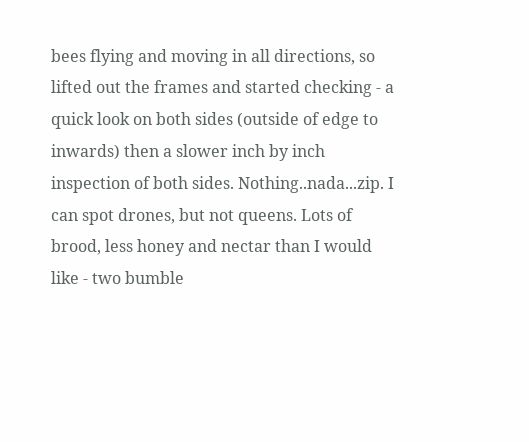bees flying and moving in all directions, so lifted out the frames and started checking - a quick look on both sides (outside of edge to inwards) then a slower inch by inch inspection of both sides. Nothing..nada...zip. I can spot drones, but not queens. Lots of brood, less honey and nectar than I would like - two bumble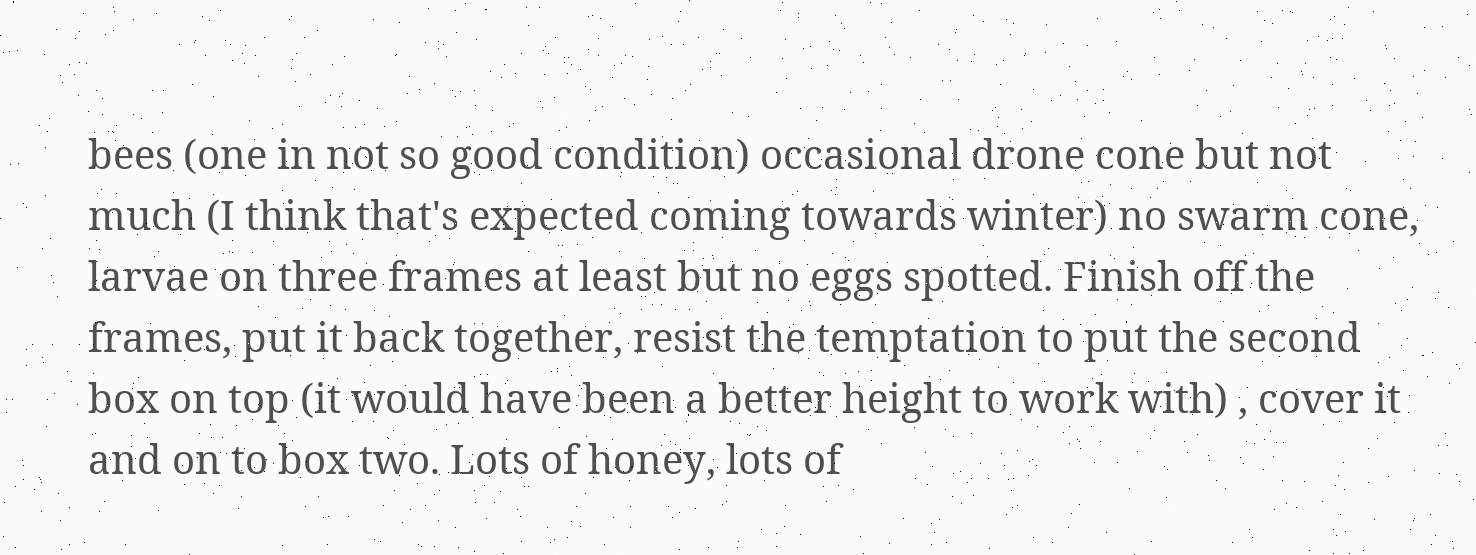bees (one in not so good condition) occasional drone cone but not much (I think that's expected coming towards winter) no swarm cone, larvae on three frames at least but no eggs spotted. Finish off the frames, put it back together, resist the temptation to put the second box on top (it would have been a better height to work with) , cover it and on to box two. Lots of honey, lots of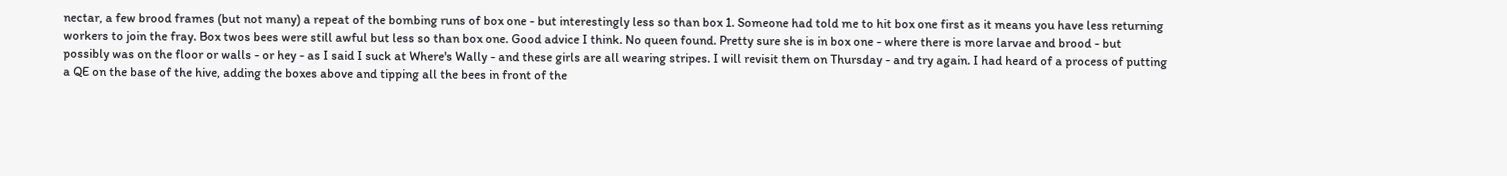nectar, a few brood frames (but not many) a repeat of the bombing runs of box one - but interestingly less so than box 1. Someone had told me to hit box one first as it means you have less returning workers to join the fray. Box twos bees were still awful but less so than box one. Good advice I think. No queen found. Pretty sure she is in box one - where there is more larvae and brood - but possibly was on the floor or walls - or hey - as I said I suck at Where's Wally - and these girls are all wearing stripes. I will revisit them on Thursday - and try again. I had heard of a process of putting a QE on the base of the hive, adding the boxes above and tipping all the bees in front of the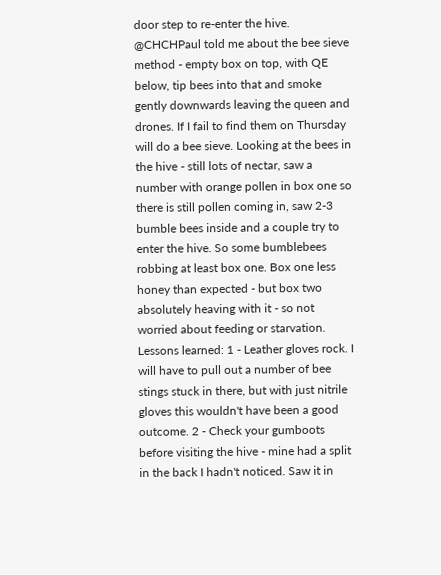door step to re-enter the hive. @CHCHPaul told me about the bee sieve method - empty box on top, with QE below, tip bees into that and smoke gently downwards leaving the queen and drones. If I fail to find them on Thursday will do a bee sieve. Looking at the bees in the hive - still lots of nectar, saw a number with orange pollen in box one so there is still pollen coming in, saw 2-3 bumble bees inside and a couple try to enter the hive. So some bumblebees robbing at least box one. Box one less honey than expected - but box two absolutely heaving with it - so not worried about feeding or starvation. Lessons learned: 1 - Leather gloves rock. I will have to pull out a number of bee stings stuck in there, but with just nitrile gloves this wouldn't have been a good outcome. 2 - Check your gumboots before visiting the hive - mine had a split in the back I hadn't noticed. Saw it in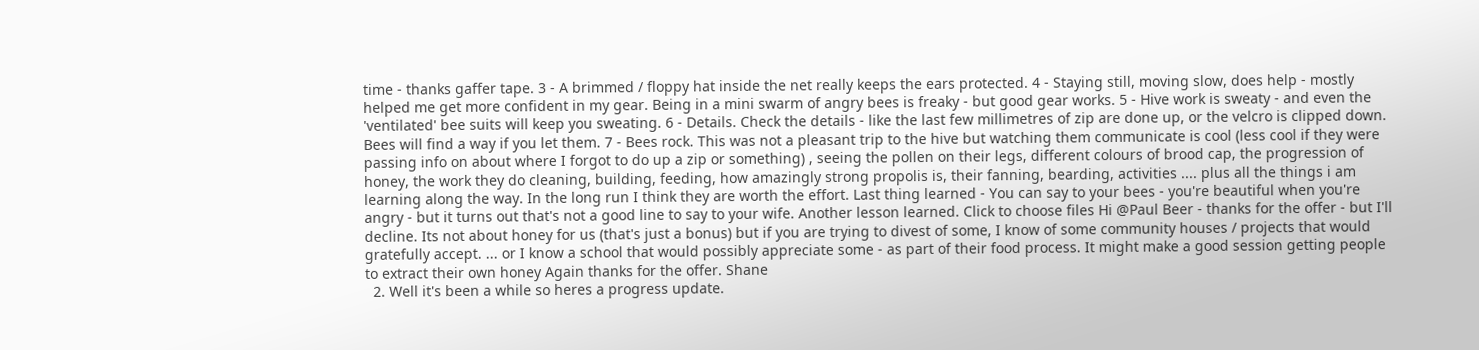time - thanks gaffer tape. 3 - A brimmed / floppy hat inside the net really keeps the ears protected. 4 - Staying still, moving slow, does help - mostly helped me get more confident in my gear. Being in a mini swarm of angry bees is freaky - but good gear works. 5 - Hive work is sweaty - and even the 'ventilated' bee suits will keep you sweating. 6 - Details. Check the details - like the last few millimetres of zip are done up, or the velcro is clipped down. Bees will find a way if you let them. 7 - Bees rock. This was not a pleasant trip to the hive but watching them communicate is cool (less cool if they were passing info on about where I forgot to do up a zip or something) , seeing the pollen on their legs, different colours of brood cap, the progression of honey, the work they do cleaning, building, feeding, how amazingly strong propolis is, their fanning, bearding, activities .... plus all the things i am learning along the way. In the long run I think they are worth the effort. Last thing learned - You can say to your bees - you're beautiful when you're angry - but it turns out that's not a good line to say to your wife. Another lesson learned. Click to choose files Hi @Paul Beer - thanks for the offer - but I'll decline. Its not about honey for us (that's just a bonus) but if you are trying to divest of some, I know of some community houses / projects that would gratefully accept. ... or I know a school that would possibly appreciate some - as part of their food process. It might make a good session getting people to extract their own honey Again thanks for the offer. Shane
  2. Well it's been a while so heres a progress update.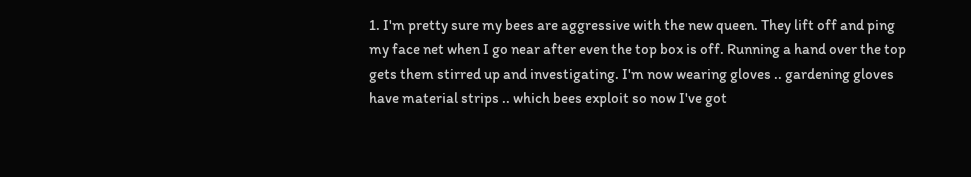1. I'm pretty sure my bees are aggressive with the new queen. They lift off and ping my face net when I go near after even the top box is off. Running a hand over the top gets them stirred up and investigating. I'm now wearing gloves .. gardening gloves have material strips .. which bees exploit so now I've got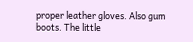proper leather gloves. Also gum boots. The little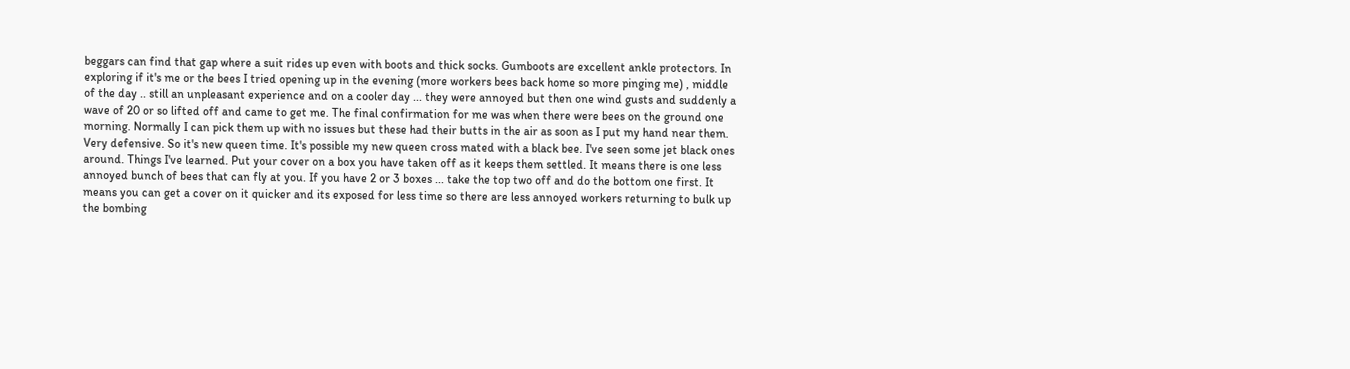beggars can find that gap where a suit rides up even with boots and thick socks. Gumboots are excellent ankle protectors. In exploring if it's me or the bees I tried opening up in the evening (more workers bees back home so more pinging me) , middle of the day .. still an unpleasant experience and on a cooler day ... they were annoyed but then one wind gusts and suddenly a wave of 20 or so lifted off and came to get me. The final confirmation for me was when there were bees on the ground one morning. Normally I can pick them up with no issues but these had their butts in the air as soon as I put my hand near them. Very defensive. So it's new queen time. It's possible my new queen cross mated with a black bee. I've seen some jet black ones around. Things I've learned. Put your cover on a box you have taken off as it keeps them settled. It means there is one less annoyed bunch of bees that can fly at you. If you have 2 or 3 boxes ... take the top two off and do the bottom one first. It means you can get a cover on it quicker and its exposed for less time so there are less annoyed workers returning to bulk up the bombing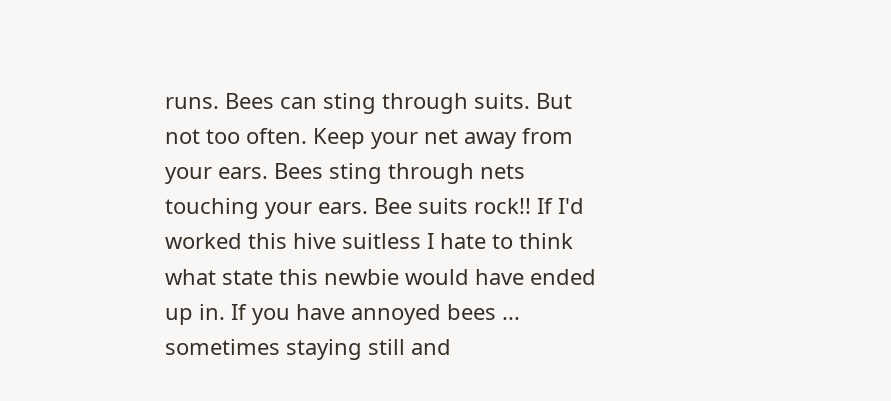runs. Bees can sting through suits. But not too often. Keep your net away from your ears. Bees sting through nets touching your ears. Bee suits rock!! If I'd worked this hive suitless I hate to think what state this newbie would have ended up in. If you have annoyed bees ... sometimes staying still and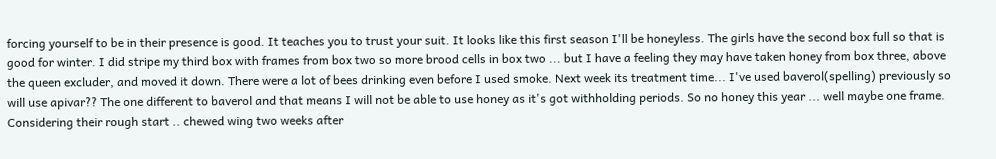forcing yourself to be in their presence is good. It teaches you to trust your suit. It looks like this first season I'll be honeyless. The girls have the second box full so that is good for winter. I did stripe my third box with frames from box two so more brood cells in box two ... but I have a feeling they may have taken honey from box three, above the queen excluder, and moved it down. There were a lot of bees drinking even before I used smoke. Next week its treatment time... I've used baverol(spelling) previously so will use apivar?? The one different to baverol and that means I will not be able to use honey as it's got withholding periods. So no honey this year ... well maybe one frame. Considering their rough start .. chewed wing two weeks after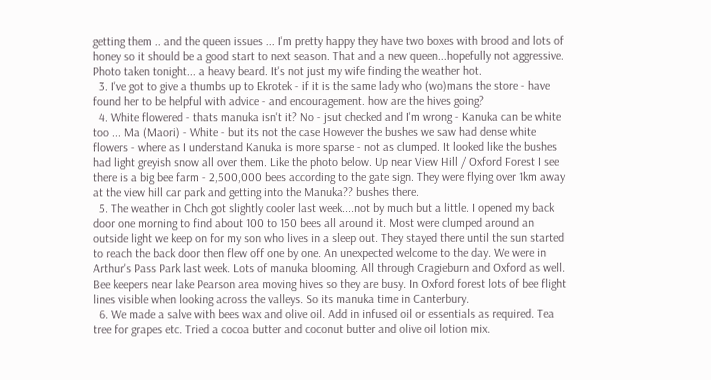getting them .. and the queen issues ... I'm pretty happy they have two boxes with brood and lots of honey so it should be a good start to next season. That and a new queen...hopefully not aggressive. Photo taken tonight... a heavy beard. It's not just my wife finding the weather hot.
  3. I've got to give a thumbs up to Ekrotek - if it is the same lady who (wo)mans the store - have found her to be helpful with advice - and encouragement. how are the hives going?
  4. White flowered - thats manuka isn't it? No - jsut checked and I'm wrong - Kanuka can be white too ... Ma (Maori) - White - but its not the case However the bushes we saw had dense white flowers - where as I understand Kanuka is more sparse - not as clumped. It looked like the bushes had light greyish snow all over them. Like the photo below. Up near View Hill / Oxford Forest I see there is a big bee farm - 2,500,000 bees according to the gate sign. They were flying over 1km away at the view hill car park and getting into the Manuka?? bushes there.
  5. The weather in Chch got slightly cooler last week....not by much but a little. I opened my back door one morning to find about 100 to 150 bees all around it. Most were clumped around an outside light we keep on for my son who lives in a sleep out. They stayed there until the sun started to reach the back door then flew off one by one. An unexpected welcome to the day. We were in Arthur's Pass Park last week. Lots of manuka blooming. All through Cragieburn and Oxford as well. Bee keepers near lake Pearson area moving hives so they are busy. In Oxford forest lots of bee flight lines visible when looking across the valleys. So its manuka time in Canterbury.
  6. We made a salve with bees wax and olive oil. Add in infused oil or essentials as required. Tea tree for grapes etc. Tried a cocoa butter and coconut butter and olive oil lotion mix.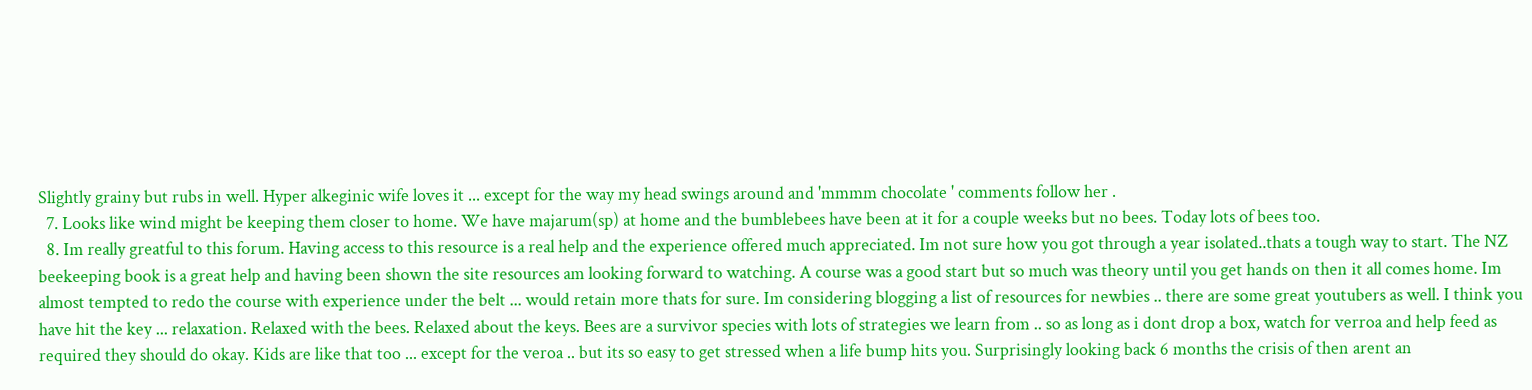Slightly grainy but rubs in well. Hyper alkeginic wife loves it ... except for the way my head swings around and 'mmmm chocolate ' comments follow her .
  7. Looks like wind might be keeping them closer to home. We have majarum(sp) at home and the bumblebees have been at it for a couple weeks but no bees. Today lots of bees too.
  8. Im really greatful to this forum. Having access to this resource is a real help and the experience offered much appreciated. Im not sure how you got through a year isolated..thats a tough way to start. The NZ beekeeping book is a great help and having been shown the site resources am looking forward to watching. A course was a good start but so much was theory until you get hands on then it all comes home. Im almost tempted to redo the course with experience under the belt ... would retain more thats for sure. Im considering blogging a list of resources for newbies .. there are some great youtubers as well. I think you have hit the key ... relaxation. Relaxed with the bees. Relaxed about the keys. Bees are a survivor species with lots of strategies we learn from .. so as long as i dont drop a box, watch for verroa and help feed as required they should do okay. Kids are like that too ... except for the veroa .. but its so easy to get stressed when a life bump hits you. Surprisingly looking back 6 months the crisis of then arent an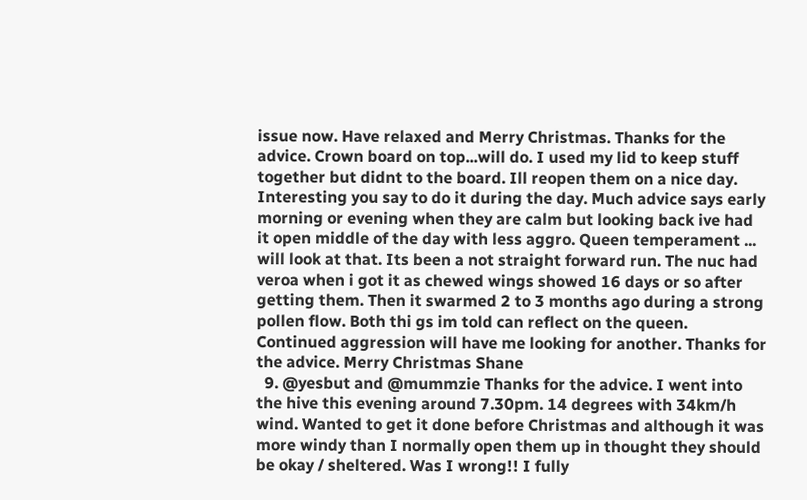issue now. Have relaxed and Merry Christmas. Thanks for the advice. Crown board on top...will do. I used my lid to keep stuff together but didnt to the board. Ill reopen them on a nice day. Interesting you say to do it during the day. Much advice says early morning or evening when they are calm but looking back ive had it open middle of the day with less aggro. Queen temperament ... will look at that. Its been a not straight forward run. The nuc had veroa when i got it as chewed wings showed 16 days or so after getting them. Then it swarmed 2 to 3 months ago during a strong pollen flow. Both thi gs im told can reflect on the queen. Continued aggression will have me looking for another. Thanks for the advice. Merry Christmas Shane
  9. @yesbut and @mummzie Thanks for the advice. I went into the hive this evening around 7.30pm. 14 degrees with 34km/h wind. Wanted to get it done before Christmas and although it was more windy than I normally open them up in thought they should be okay / sheltered. Was I wrong!! I fully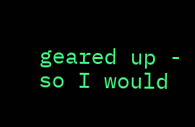geared up - so I would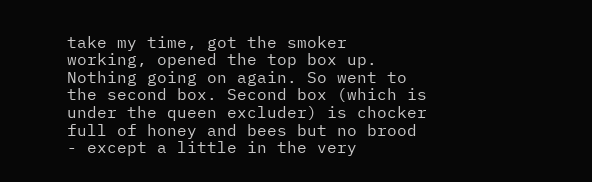take my time, got the smoker working, opened the top box up. Nothing going on again. So went to the second box. Second box (which is under the queen excluder) is chocker full of honey and bees but no brood - except a little in the very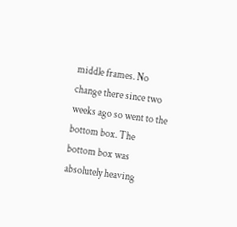middle frames. No change there since two weeks ago so went to the bottom box. The bottom box was absolutely heaving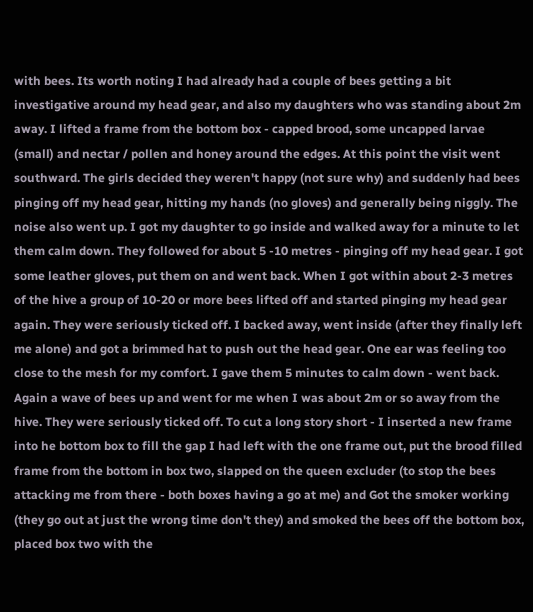with bees. Its worth noting I had already had a couple of bees getting a bit investigative around my head gear, and also my daughters who was standing about 2m away. I lifted a frame from the bottom box - capped brood, some uncapped larvae (small) and nectar / pollen and honey around the edges. At this point the visit went southward. The girls decided they weren't happy (not sure why) and suddenly had bees pinging off my head gear, hitting my hands (no gloves) and generally being niggly. The noise also went up. I got my daughter to go inside and walked away for a minute to let them calm down. They followed for about 5 -10 metres - pinging off my head gear. I got some leather gloves, put them on and went back. When I got within about 2-3 metres of the hive a group of 10-20 or more bees lifted off and started pinging my head gear again. They were seriously ticked off. I backed away, went inside (after they finally left me alone) and got a brimmed hat to push out the head gear. One ear was feeling too close to the mesh for my comfort. I gave them 5 minutes to calm down - went back. Again a wave of bees up and went for me when I was about 2m or so away from the hive. They were seriously ticked off. To cut a long story short - I inserted a new frame into he bottom box to fill the gap I had left with the one frame out, put the brood filled frame from the bottom in box two, slapped on the queen excluder (to stop the bees attacking me from there - both boxes having a go at me) and Got the smoker working (they go out at just the wrong time don't they) and smoked the bees off the bottom box, placed box two with the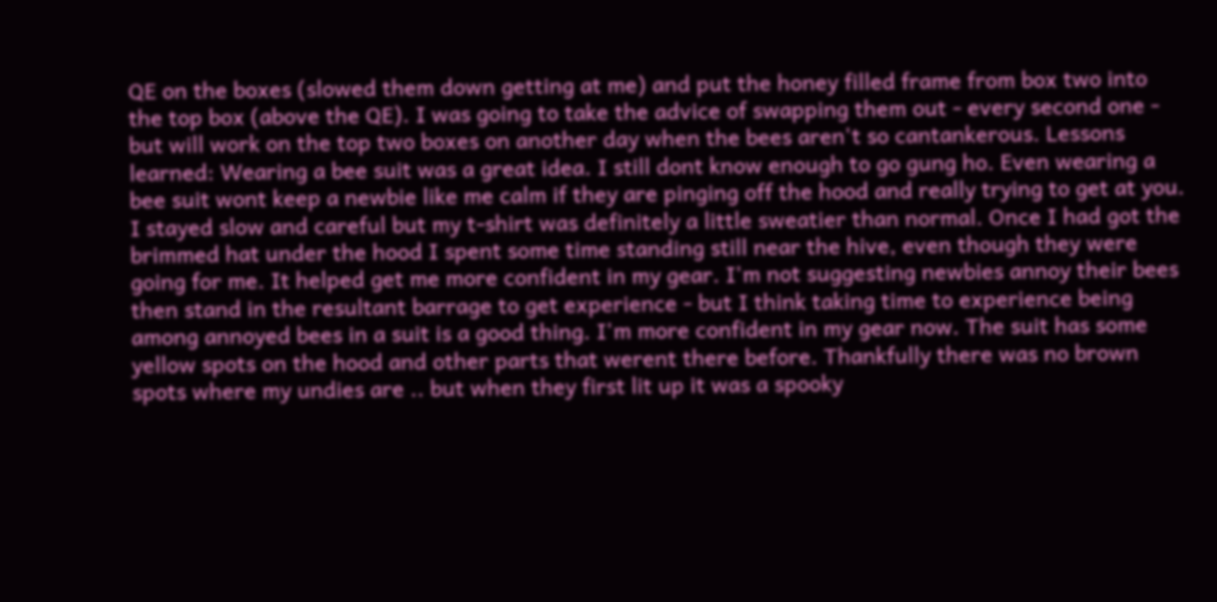QE on the boxes (slowed them down getting at me) and put the honey filled frame from box two into the top box (above the QE). I was going to take the advice of swapping them out - every second one - but will work on the top two boxes on another day when the bees aren't so cantankerous. Lessons learned: Wearing a bee suit was a great idea. I still dont know enough to go gung ho. Even wearing a bee suit wont keep a newbie like me calm if they are pinging off the hood and really trying to get at you. I stayed slow and careful but my t-shirt was definitely a little sweatier than normal. Once I had got the brimmed hat under the hood I spent some time standing still near the hive, even though they were going for me. It helped get me more confident in my gear. I'm not suggesting newbies annoy their bees then stand in the resultant barrage to get experience - but I think taking time to experience being among annoyed bees in a suit is a good thing. I'm more confident in my gear now. The suit has some yellow spots on the hood and other parts that werent there before. Thankfully there was no brown spots where my undies are .. but when they first lit up it was a spooky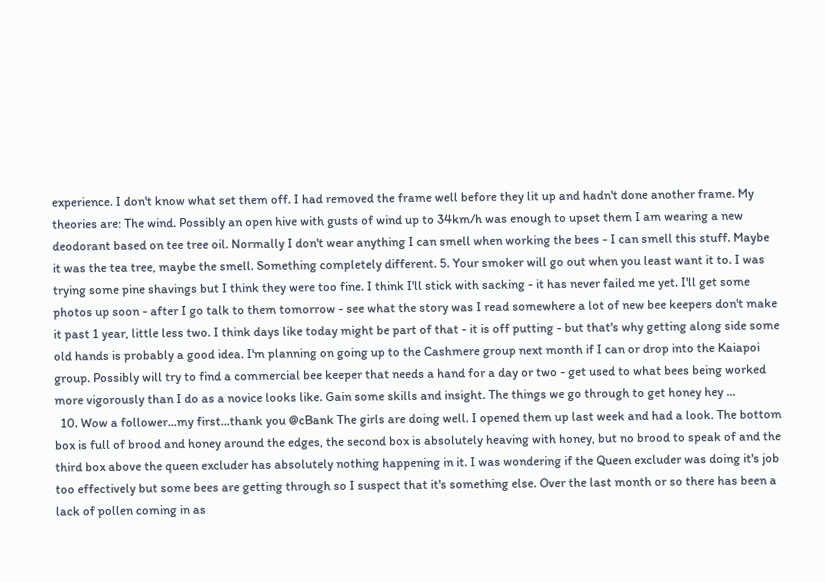experience. I don't know what set them off. I had removed the frame well before they lit up and hadn't done another frame. My theories are: The wind. Possibly an open hive with gusts of wind up to 34km/h was enough to upset them I am wearing a new deodorant based on tee tree oil. Normally I don't wear anything I can smell when working the bees - I can smell this stuff. Maybe it was the tea tree, maybe the smell. Something completely different. 5. Your smoker will go out when you least want it to. I was trying some pine shavings but I think they were too fine. I think I'll stick with sacking - it has never failed me yet. I'll get some photos up soon - after I go talk to them tomorrow - see what the story was I read somewhere a lot of new bee keepers don't make it past 1 year, little less two. I think days like today might be part of that - it is off putting - but that's why getting along side some old hands is probably a good idea. I'm planning on going up to the Cashmere group next month if I can or drop into the Kaiapoi group. Possibly will try to find a commercial bee keeper that needs a hand for a day or two - get used to what bees being worked more vigorously than I do as a novice looks like. Gain some skills and insight. The things we go through to get honey hey ...
  10. Wow a follower...my first...thank you @cBank The girls are doing well. I opened them up last week and had a look. The bottom box is full of brood and honey around the edges, the second box is absolutely heaving with honey, but no brood to speak of and the third box above the queen excluder has absolutely nothing happening in it. I was wondering if the Queen excluder was doing it's job too effectively but some bees are getting through so I suspect that it's something else. Over the last month or so there has been a lack of pollen coming in as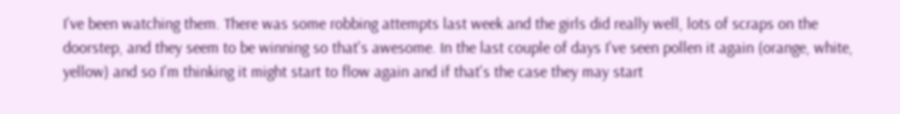I've been watching them. There was some robbing attempts last week and the girls did really well, lots of scraps on the doorstep, and they seem to be winning so that's awesome. In the last couple of days I've seen pollen it again (orange, white, yellow) and so I'm thinking it might start to flow again and if that's the case they may start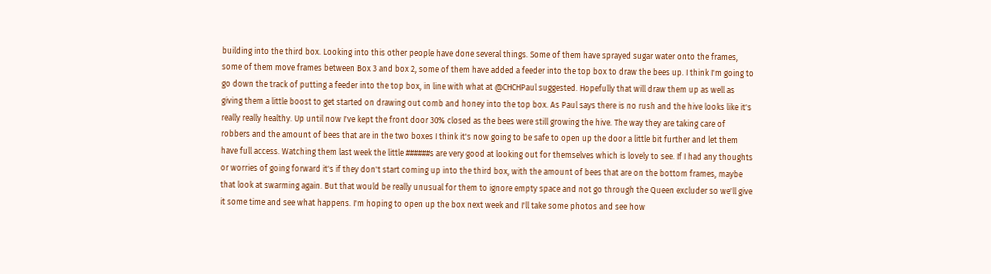building into the third box. Looking into this other people have done several things. Some of them have sprayed sugar water onto the frames, some of them move frames between Box 3 and box 2, some of them have added a feeder into the top box to draw the bees up. I think I'm going to go down the track of putting a feeder into the top box, in line with what at @CHCHPaul suggested. Hopefully that will draw them up as well as giving them a little boost to get started on drawing out comb and honey into the top box. As Paul says there is no rush and the hive looks like it's really really healthy. Up until now I've kept the front door 30% closed as the bees were still growing the hive. The way they are taking care of robbers and the amount of bees that are in the two boxes I think it's now going to be safe to open up the door a little bit further and let them have full access. Watching them last week the little ######s are very good at looking out for themselves which is lovely to see. If I had any thoughts or worries of going forward it's if they don't start coming up into the third box, with the amount of bees that are on the bottom frames, maybe that look at swarming again. But that would be really unusual for them to ignore empty space and not go through the Queen excluder so we'll give it some time and see what happens. I'm hoping to open up the box next week and I'll take some photos and see how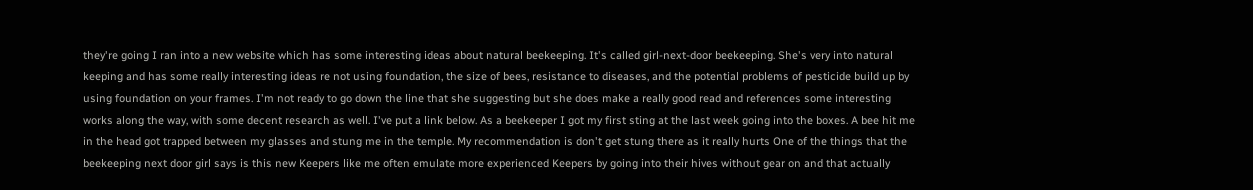they're going I ran into a new website which has some interesting ideas about natural beekeeping. It's called girl-next-door beekeeping. She's very into natural keeping and has some really interesting ideas re not using foundation, the size of bees, resistance to diseases, and the potential problems of pesticide build up by using foundation on your frames. I'm not ready to go down the line that she suggesting but she does make a really good read and references some interesting works along the way, with some decent research as well. I've put a link below. As a beekeeper I got my first sting at the last week going into the boxes. A bee hit me in the head got trapped between my glasses and stung me in the temple. My recommendation is don't get stung there as it really hurts One of the things that the beekeeping next door girl says is this new Keepers like me often emulate more experienced Keepers by going into their hives without gear on and that actually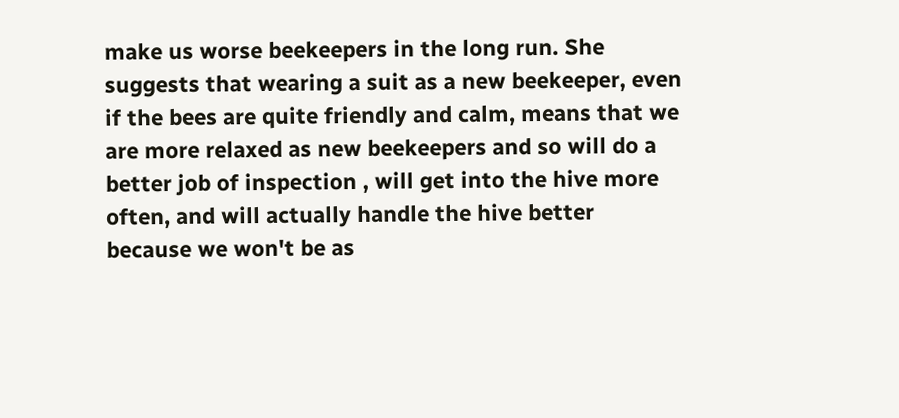make us worse beekeepers in the long run. She suggests that wearing a suit as a new beekeeper, even if the bees are quite friendly and calm, means that we are more relaxed as new beekeepers and so will do a better job of inspection , will get into the hive more often, and will actually handle the hive better because we won't be as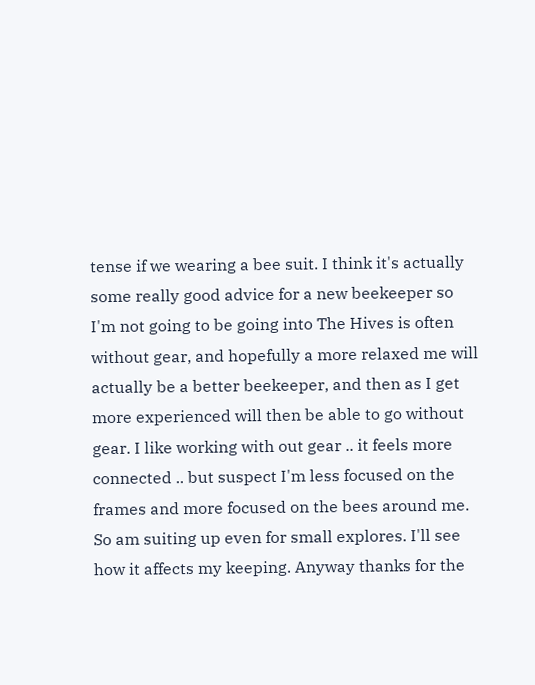tense if we wearing a bee suit. I think it's actually some really good advice for a new beekeeper so I'm not going to be going into The Hives is often without gear, and hopefully a more relaxed me will actually be a better beekeeper, and then as I get more experienced will then be able to go without gear. I like working with out gear .. it feels more connected .. but suspect I'm less focused on the frames and more focused on the bees around me. So am suiting up even for small explores. I'll see how it affects my keeping. Anyway thanks for the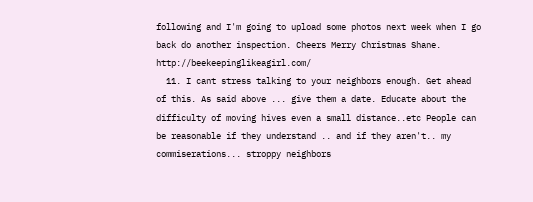following and I'm going to upload some photos next week when I go back do another inspection. Cheers Merry Christmas Shane. http://beekeepinglikeagirl.com/
  11. I cant stress talking to your neighbors enough. Get ahead of this. As said above ... give them a date. Educate about the difficulty of moving hives even a small distance..etc People can be reasonable if they understand .. and if they aren't.. my commiserations... stroppy neighbors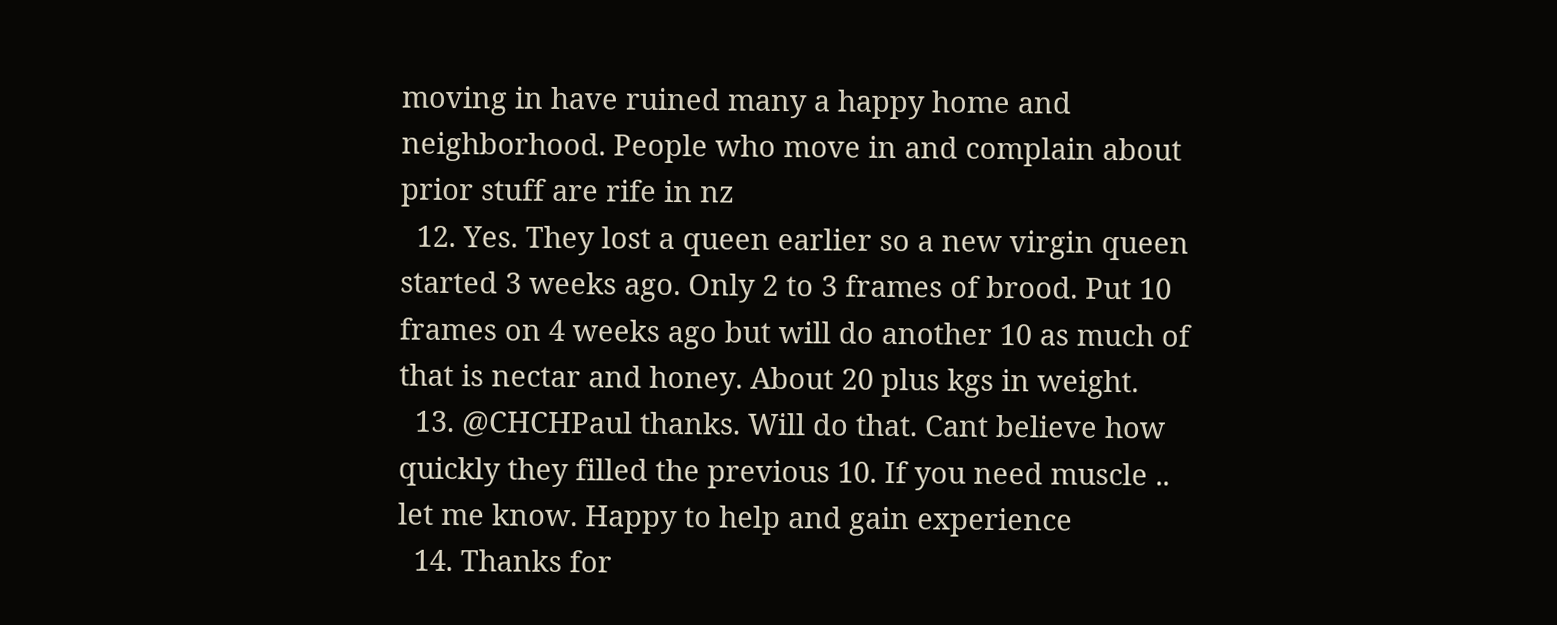moving in have ruined many a happy home and neighborhood. People who move in and complain about prior stuff are rife in nz
  12. Yes. They lost a queen earlier so a new virgin queen started 3 weeks ago. Only 2 to 3 frames of brood. Put 10 frames on 4 weeks ago but will do another 10 as much of that is nectar and honey. About 20 plus kgs in weight.
  13. @CHCHPaul thanks. Will do that. Cant believe how quickly they filled the previous 10. If you need muscle .. let me know. Happy to help and gain experience
  14. Thanks for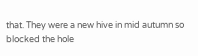that. They were a new hive in mid autumn so blocked the hole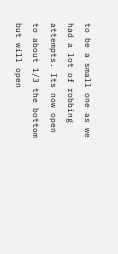to be a small one as we had a lot of robbing attempts. Its now open to about 1/3 the bottom but will open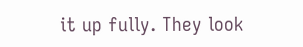it up fully. They look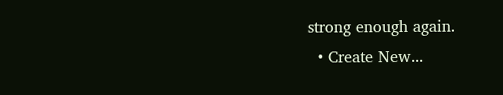strong enough again.
  • Create New...